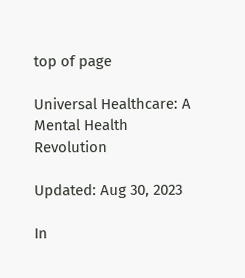top of page

Universal Healthcare: A Mental Health Revolution

Updated: Aug 30, 2023

In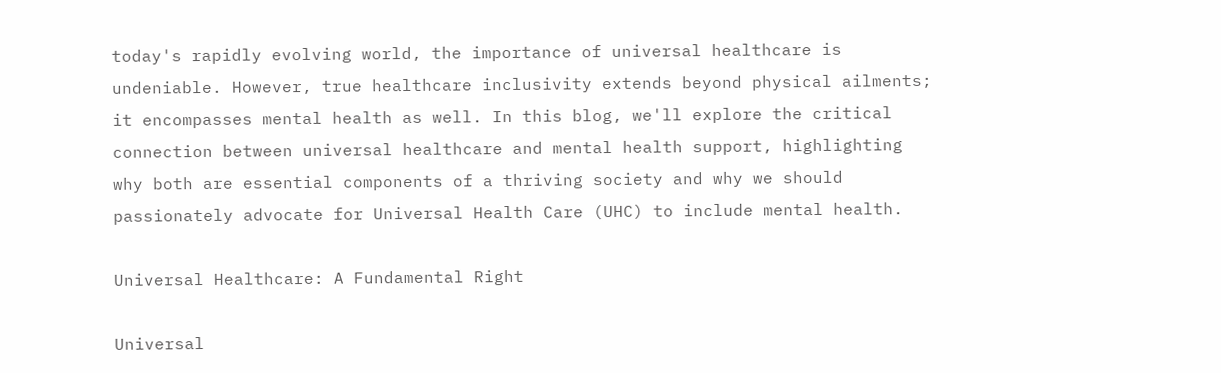today's rapidly evolving world, the importance of universal healthcare is undeniable. However, true healthcare inclusivity extends beyond physical ailments; it encompasses mental health as well. In this blog, we'll explore the critical connection between universal healthcare and mental health support, highlighting why both are essential components of a thriving society and why we should passionately advocate for Universal Health Care (UHC) to include mental health.

Universal Healthcare: A Fundamental Right

Universal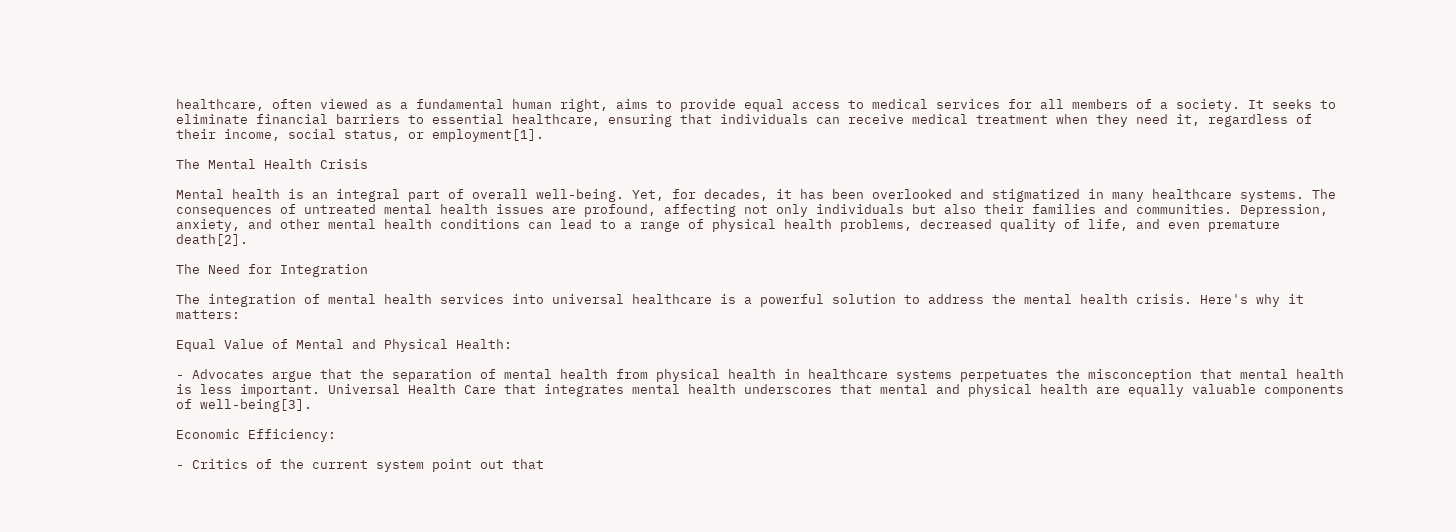healthcare, often viewed as a fundamental human right, aims to provide equal access to medical services for all members of a society. It seeks to eliminate financial barriers to essential healthcare, ensuring that individuals can receive medical treatment when they need it, regardless of their income, social status, or employment[1].

The Mental Health Crisis

Mental health is an integral part of overall well-being. Yet, for decades, it has been overlooked and stigmatized in many healthcare systems. The consequences of untreated mental health issues are profound, affecting not only individuals but also their families and communities. Depression, anxiety, and other mental health conditions can lead to a range of physical health problems, decreased quality of life, and even premature death[2].

The Need for Integration

The integration of mental health services into universal healthcare is a powerful solution to address the mental health crisis. Here's why it matters:

Equal Value of Mental and Physical Health:

- Advocates argue that the separation of mental health from physical health in healthcare systems perpetuates the misconception that mental health is less important. Universal Health Care that integrates mental health underscores that mental and physical health are equally valuable components of well-being[3].

Economic Efficiency:

- Critics of the current system point out that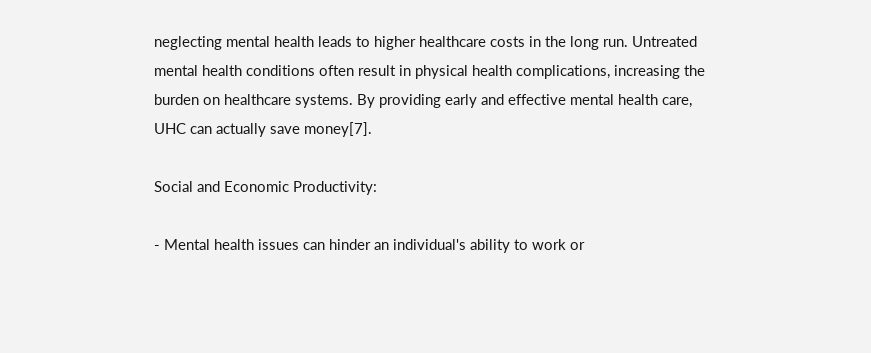neglecting mental health leads to higher healthcare costs in the long run. Untreated mental health conditions often result in physical health complications, increasing the burden on healthcare systems. By providing early and effective mental health care, UHC can actually save money[7].

Social and Economic Productivity:

- Mental health issues can hinder an individual's ability to work or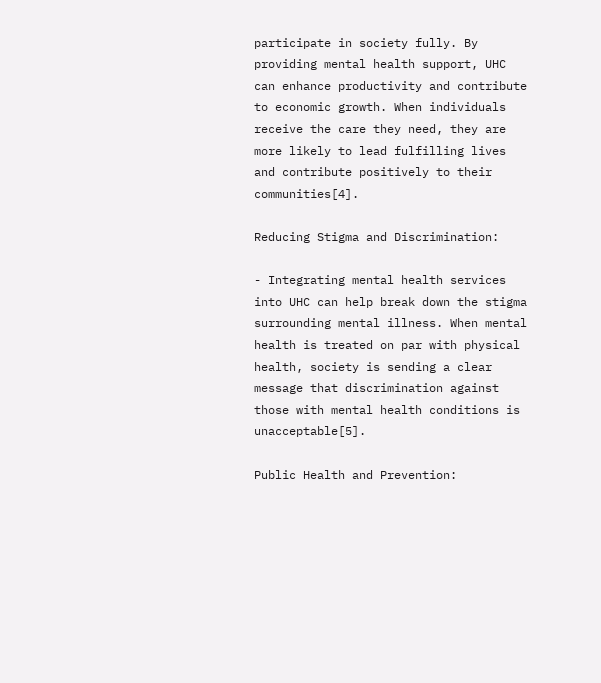participate in society fully. By providing mental health support, UHC can enhance productivity and contribute to economic growth. When individuals receive the care they need, they are more likely to lead fulfilling lives and contribute positively to their communities[4].

Reducing Stigma and Discrimination:

- Integrating mental health services into UHC can help break down the stigma surrounding mental illness. When mental health is treated on par with physical health, society is sending a clear message that discrimination against those with mental health conditions is unacceptable[5].

Public Health and Prevention: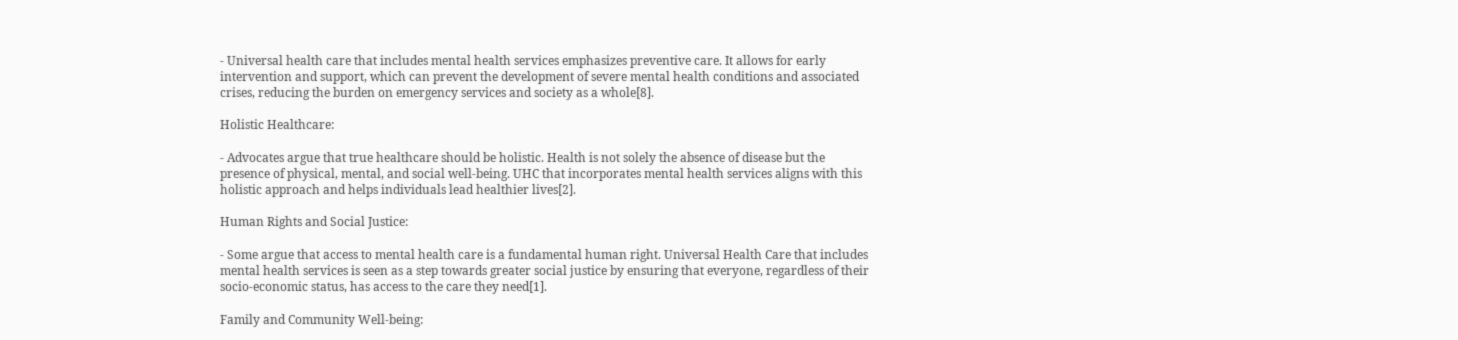- Universal health care that includes mental health services emphasizes preventive care. It allows for early intervention and support, which can prevent the development of severe mental health conditions and associated crises, reducing the burden on emergency services and society as a whole[8].

Holistic Healthcare:

- Advocates argue that true healthcare should be holistic. Health is not solely the absence of disease but the presence of physical, mental, and social well-being. UHC that incorporates mental health services aligns with this holistic approach and helps individuals lead healthier lives[2].

Human Rights and Social Justice:

- Some argue that access to mental health care is a fundamental human right. Universal Health Care that includes mental health services is seen as a step towards greater social justice by ensuring that everyone, regardless of their socio-economic status, has access to the care they need[1].

Family and Community Well-being: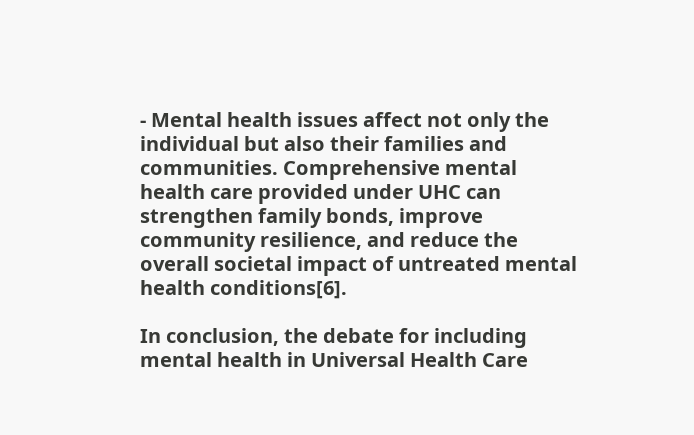- Mental health issues affect not only the individual but also their families and communities. Comprehensive mental health care provided under UHC can strengthen family bonds, improve community resilience, and reduce the overall societal impact of untreated mental health conditions[6].

In conclusion, the debate for including mental health in Universal Health Care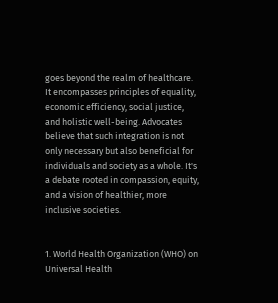goes beyond the realm of healthcare. It encompasses principles of equality, economic efficiency, social justice, and holistic well-being. Advocates believe that such integration is not only necessary but also beneficial for individuals and society as a whole. It's a debate rooted in compassion, equity, and a vision of healthier, more inclusive societies.


1. World Health Organization (WHO) on Universal Health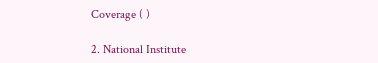Coverage ( )

2. National Institute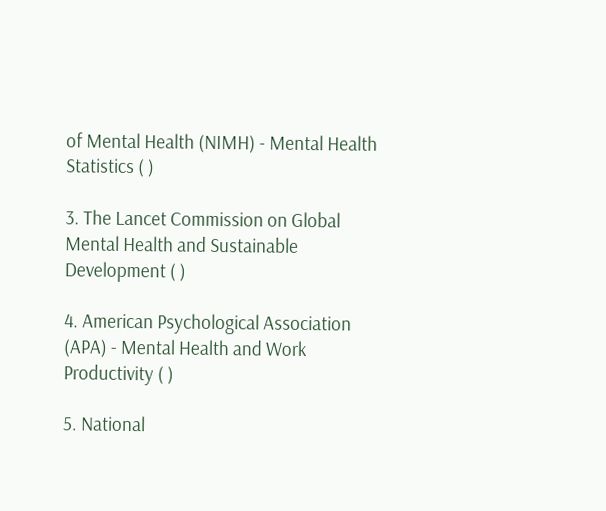of Mental Health (NIMH) - Mental Health Statistics ( )

3. The Lancet Commission on Global Mental Health and Sustainable Development ( )

4. American Psychological Association (APA) - Mental Health and Work Productivity ( )

5. National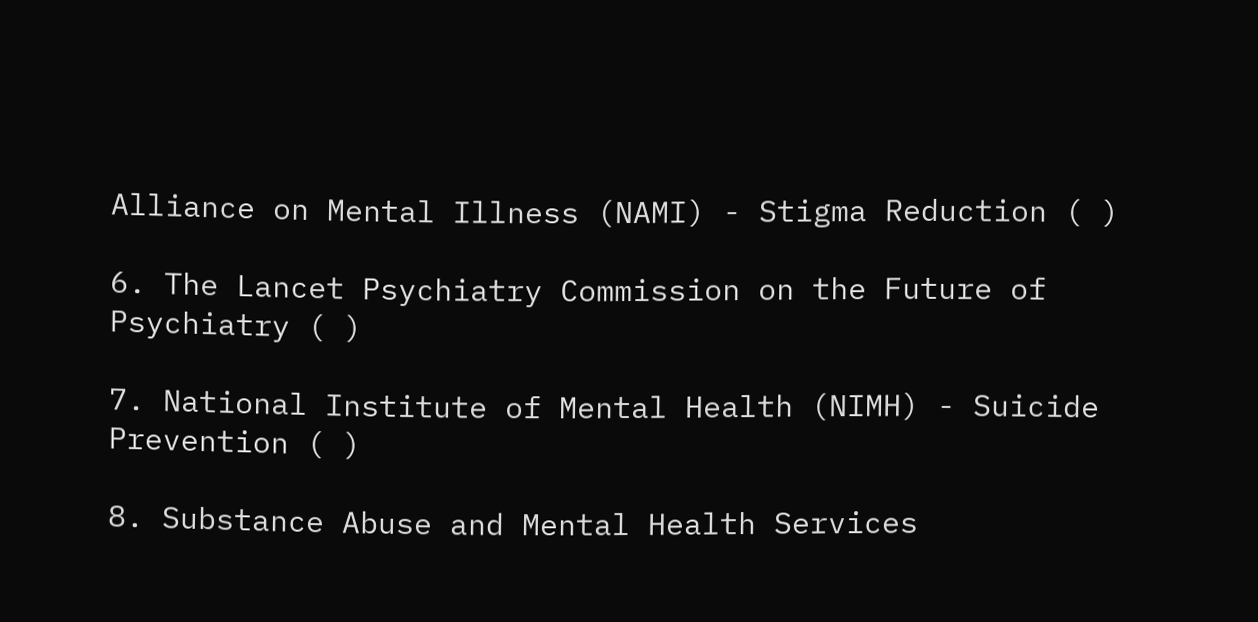Alliance on Mental Illness (NAMI) - Stigma Reduction ( )

6. The Lancet Psychiatry Commission on the Future of Psychiatry ( )

7. National Institute of Mental Health (NIMH) - Suicide Prevention ( )

8. Substance Abuse and Mental Health Services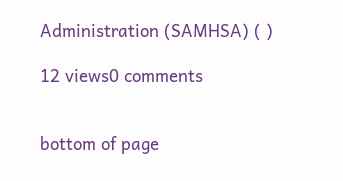Administration (SAMHSA) ( )

12 views0 comments


bottom of page